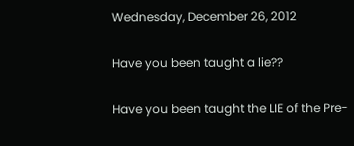Wednesday, December 26, 2012

Have you been taught a lie??

Have you been taught the LIE of the Pre-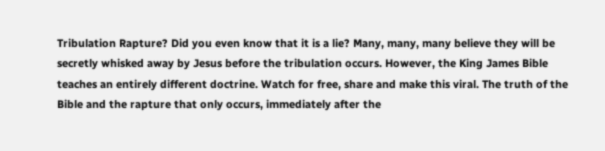Tribulation Rapture? Did you even know that it is a lie? Many, many, many believe they will be secretly whisked away by Jesus before the tribulation occurs. However, the King James Bible teaches an entirely different doctrine. Watch for free, share and make this viral. The truth of the Bible and the rapture that only occurs, immediately after the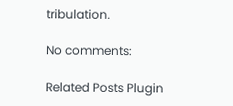tribulation.

No comments:

Related Posts Plugin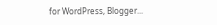for WordPress, Blogger...